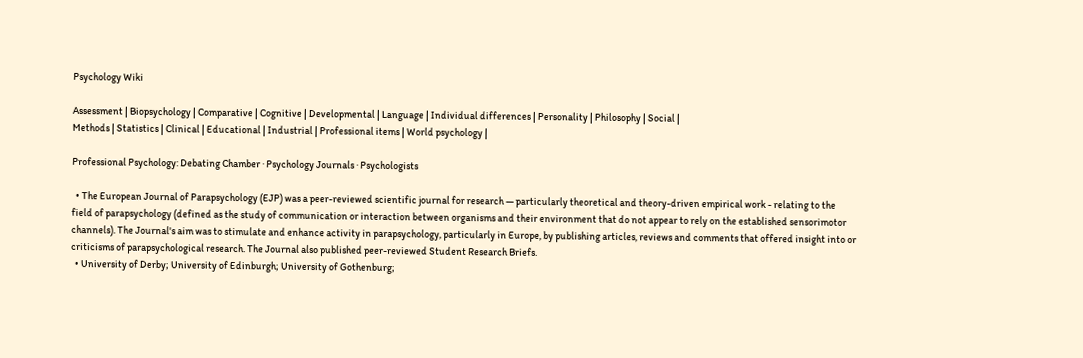Psychology Wiki

Assessment | Biopsychology | Comparative | Cognitive | Developmental | Language | Individual differences | Personality | Philosophy | Social |
Methods | Statistics | Clinical | Educational | Industrial | Professional items | World psychology |

Professional Psychology: Debating Chamber · Psychology Journals · Psychologists

  • The European Journal of Parapsychology (EJP) was a peer-reviewed scientific journal for research — particularly theoretical and theory-driven empirical work - relating to the field of parapsychology (defined as the study of communication or interaction between organisms and their environment that do not appear to rely on the established sensorimotor channels). The Journal's aim was to stimulate and enhance activity in parapsychology, particularly in Europe, by publishing articles, reviews and comments that offered insight into or criticisms of parapsychological research. The Journal also published peer-reviewed Student Research Briefs.
  • University of Derby; University of Edinburgh; University of Gothenburg;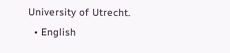University of Utrecht.
  • English